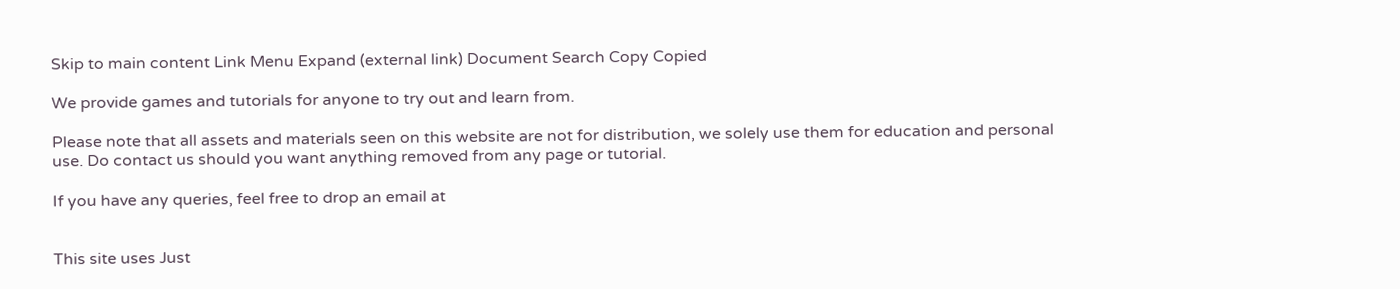Skip to main content Link Menu Expand (external link) Document Search Copy Copied

We provide games and tutorials for anyone to try out and learn from.

Please note that all assets and materials seen on this website are not for distribution, we solely use them for education and personal use. Do contact us should you want anything removed from any page or tutorial.

If you have any queries, feel free to drop an email at


This site uses Just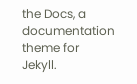the Docs, a documentation theme for Jekyll.